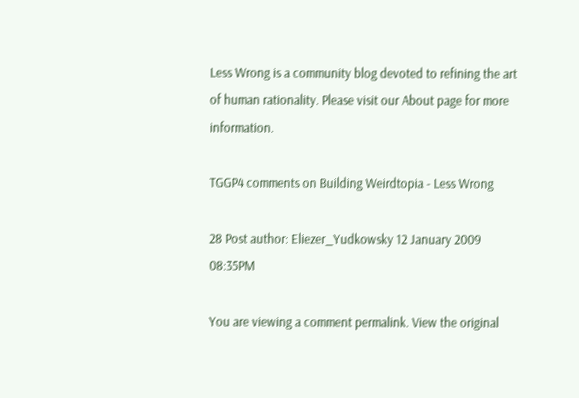Less Wrong is a community blog devoted to refining the art of human rationality. Please visit our About page for more information.

TGGP4 comments on Building Weirdtopia - Less Wrong

28 Post author: Eliezer_Yudkowsky 12 January 2009 08:35PM

You are viewing a comment permalink. View the original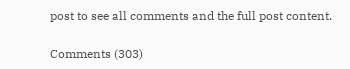post to see all comments and the full post content.

Comments (303)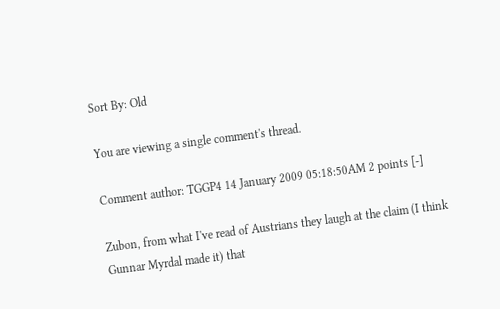Sort By: Old

You are viewing a single comment's thread.

Comment author: TGGP4 14 January 2009 05:18:50AM 2 points [-]

Zubon, from what I've read of Austrians they laugh at the claim (I think Gunnar Myrdal made it) that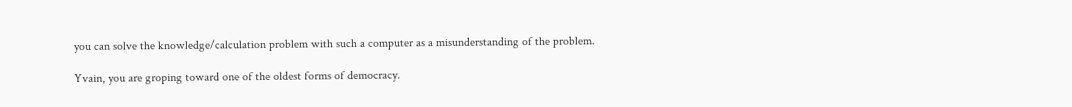you can solve the knowledge/calculation problem with such a computer as a misunderstanding of the problem.

Yvain, you are groping toward one of the oldest forms of democracy.